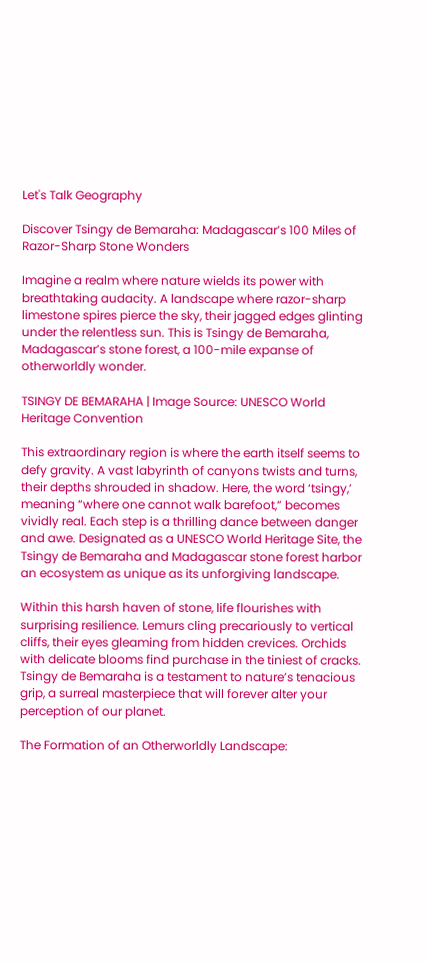Let's Talk Geography

Discover Tsingy de Bemaraha: Madagascar’s 100 Miles of Razor-Sharp Stone Wonders

Imagine a realm where nature wields its power with breathtaking audacity. A landscape where razor-sharp limestone spires pierce the sky, their jagged edges glinting under the relentless sun. This is Tsingy de Bemaraha, Madagascar’s stone forest, a 100-mile expanse of otherworldly wonder.

TSINGY DE BEMARAHA | Image Source: UNESCO World Heritage Convention

This extraordinary region is where the earth itself seems to defy gravity. A vast labyrinth of canyons twists and turns, their depths shrouded in shadow. Here, the word ‘tsingy,’ meaning “where one cannot walk barefoot,” becomes vividly real. Each step is a thrilling dance between danger and awe. Designated as a UNESCO World Heritage Site, the Tsingy de Bemaraha and Madagascar stone forest harbor an ecosystem as unique as its unforgiving landscape.

Within this harsh haven of stone, life flourishes with surprising resilience. Lemurs cling precariously to vertical cliffs, their eyes gleaming from hidden crevices. Orchids with delicate blooms find purchase in the tiniest of cracks. Tsingy de Bemaraha is a testament to nature’s tenacious grip, a surreal masterpiece that will forever alter your perception of our planet.

The Formation of an Otherworldly Landscape: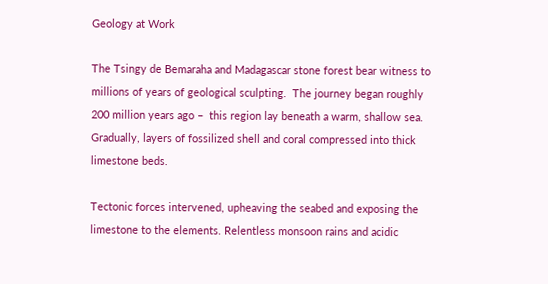Geology at Work

The Tsingy de Bemaraha and Madagascar stone forest bear witness to millions of years of geological sculpting.  The journey began roughly 200 million years ago –  this region lay beneath a warm, shallow sea. Gradually, layers of fossilized shell and coral compressed into thick limestone beds.

Tectonic forces intervened, upheaving the seabed and exposing the limestone to the elements. Relentless monsoon rains and acidic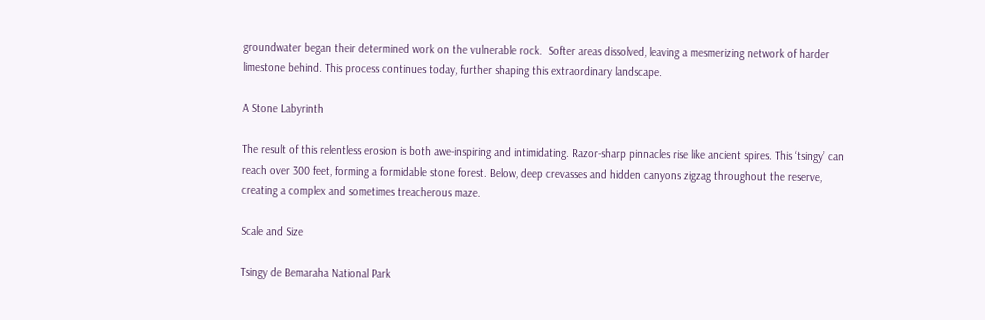groundwater began their determined work on the vulnerable rock.  Softer areas dissolved, leaving a mesmerizing network of harder limestone behind. This process continues today, further shaping this extraordinary landscape.

A Stone Labyrinth

The result of this relentless erosion is both awe-inspiring and intimidating. Razor-sharp pinnacles rise like ancient spires. This ‘tsingy’ can reach over 300 feet, forming a formidable stone forest. Below, deep crevasses and hidden canyons zigzag throughout the reserve, creating a complex and sometimes treacherous maze.

Scale and Size

Tsingy de Bemaraha National Park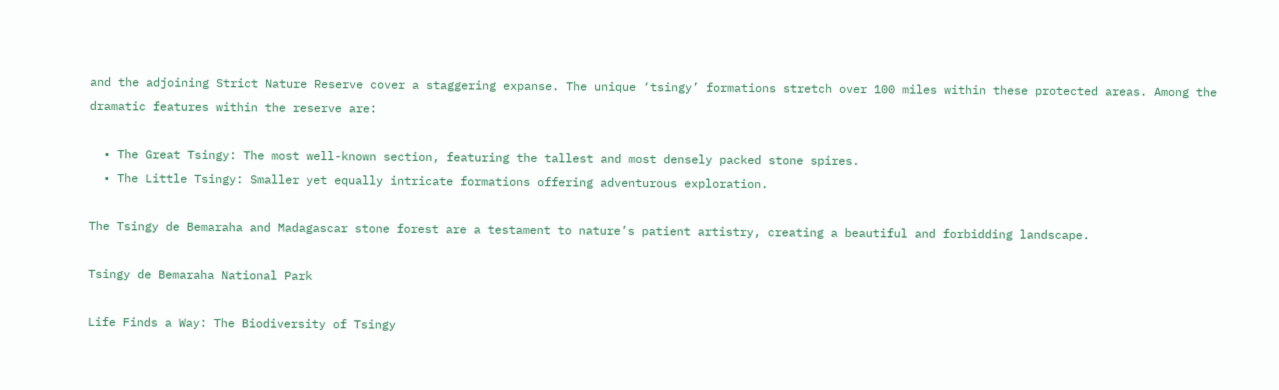and the adjoining Strict Nature Reserve cover a staggering expanse. The unique ‘tsingy’ formations stretch over 100 miles within these protected areas. Among the dramatic features within the reserve are:

  • The Great Tsingy: The most well-known section, featuring the tallest and most densely packed stone spires.
  • The Little Tsingy: Smaller yet equally intricate formations offering adventurous exploration.

The Tsingy de Bemaraha and Madagascar stone forest are a testament to nature’s patient artistry, creating a beautiful and forbidding landscape.

Tsingy de Bemaraha National Park

Life Finds a Way: The Biodiversity of Tsingy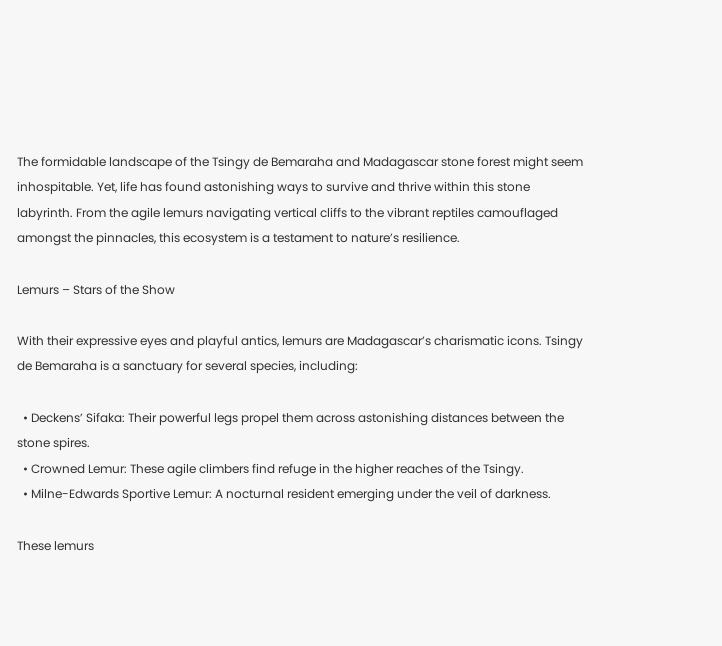The formidable landscape of the Tsingy de Bemaraha and Madagascar stone forest might seem inhospitable. Yet, life has found astonishing ways to survive and thrive within this stone labyrinth. From the agile lemurs navigating vertical cliffs to the vibrant reptiles camouflaged amongst the pinnacles, this ecosystem is a testament to nature’s resilience.

Lemurs – Stars of the Show

With their expressive eyes and playful antics, lemurs are Madagascar’s charismatic icons. Tsingy de Bemaraha is a sanctuary for several species, including:

  • Deckens’ Sifaka: Their powerful legs propel them across astonishing distances between the stone spires.
  • Crowned Lemur: These agile climbers find refuge in the higher reaches of the Tsingy.
  • Milne-Edwards Sportive Lemur: A nocturnal resident emerging under the veil of darkness.

These lemurs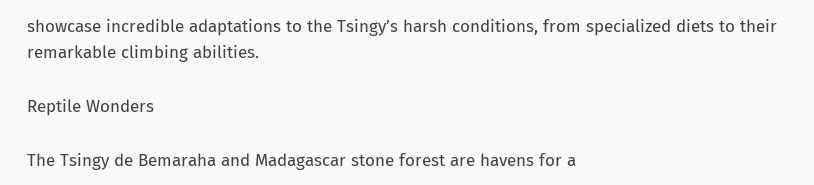showcase incredible adaptations to the Tsingy’s harsh conditions, from specialized diets to their remarkable climbing abilities.

Reptile Wonders

The Tsingy de Bemaraha and Madagascar stone forest are havens for a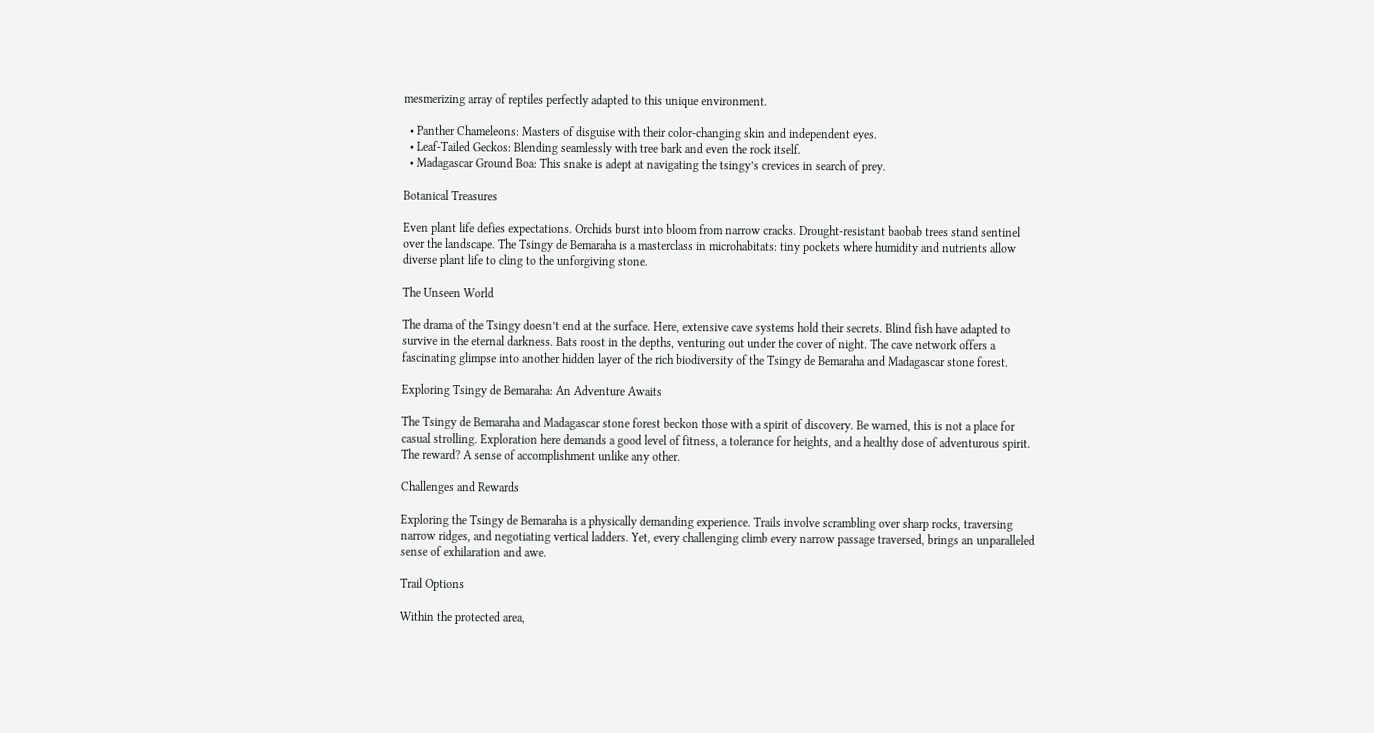mesmerizing array of reptiles perfectly adapted to this unique environment.

  • Panther Chameleons: Masters of disguise with their color-changing skin and independent eyes.
  • Leaf-Tailed Geckos: Blending seamlessly with tree bark and even the rock itself.
  • Madagascar Ground Boa: This snake is adept at navigating the tsingy’s crevices in search of prey.

Botanical Treasures

Even plant life defies expectations. Orchids burst into bloom from narrow cracks. Drought-resistant baobab trees stand sentinel over the landscape. The Tsingy de Bemaraha is a masterclass in microhabitats: tiny pockets where humidity and nutrients allow diverse plant life to cling to the unforgiving stone.

The Unseen World

The drama of the Tsingy doesn’t end at the surface. Here, extensive cave systems hold their secrets. Blind fish have adapted to survive in the eternal darkness. Bats roost in the depths, venturing out under the cover of night. The cave network offers a fascinating glimpse into another hidden layer of the rich biodiversity of the Tsingy de Bemaraha and Madagascar stone forest.

Exploring Tsingy de Bemaraha: An Adventure Awaits

The Tsingy de Bemaraha and Madagascar stone forest beckon those with a spirit of discovery. Be warned, this is not a place for casual strolling. Exploration here demands a good level of fitness, a tolerance for heights, and a healthy dose of adventurous spirit. The reward? A sense of accomplishment unlike any other.

Challenges and Rewards

Exploring the Tsingy de Bemaraha is a physically demanding experience. Trails involve scrambling over sharp rocks, traversing narrow ridges, and negotiating vertical ladders. Yet, every challenging climb every narrow passage traversed, brings an unparalleled sense of exhilaration and awe.

Trail Options

Within the protected area,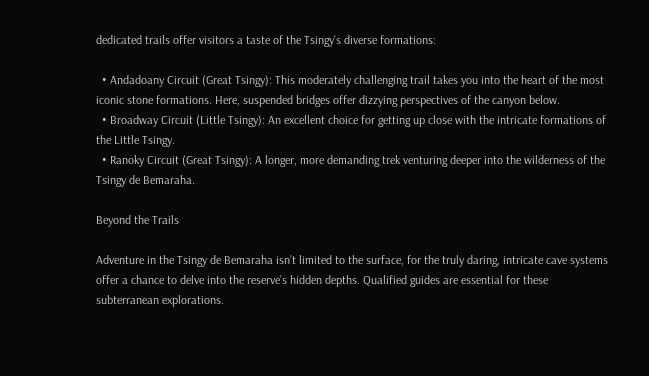dedicated trails offer visitors a taste of the Tsingy’s diverse formations:

  • Andadoany Circuit (Great Tsingy): This moderately challenging trail takes you into the heart of the most iconic stone formations. Here, suspended bridges offer dizzying perspectives of the canyon below.
  • Broadway Circuit (Little Tsingy): An excellent choice for getting up close with the intricate formations of the Little Tsingy.
  • Ranoky Circuit (Great Tsingy): A longer, more demanding trek venturing deeper into the wilderness of the Tsingy de Bemaraha.

Beyond the Trails

Adventure in the Tsingy de Bemaraha isn’t limited to the surface, for the truly daring, intricate cave systems offer a chance to delve into the reserve’s hidden depths. Qualified guides are essential for these subterranean explorations.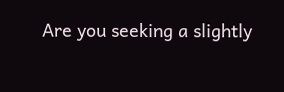Are you seeking a slightly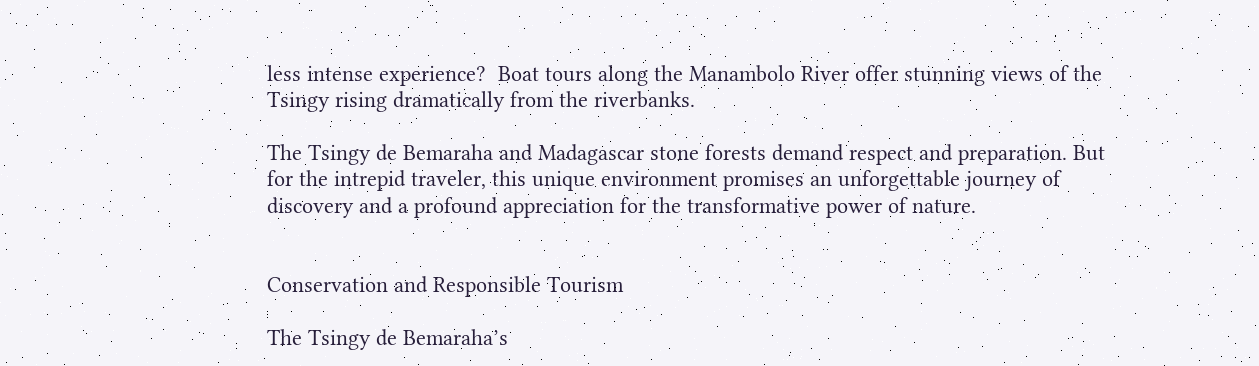less intense experience?  Boat tours along the Manambolo River offer stunning views of the Tsingy rising dramatically from the riverbanks.

The Tsingy de Bemaraha and Madagascar stone forests demand respect and preparation. But for the intrepid traveler, this unique environment promises an unforgettable journey of discovery and a profound appreciation for the transformative power of nature.


Conservation and Responsible Tourism

The Tsingy de Bemaraha’s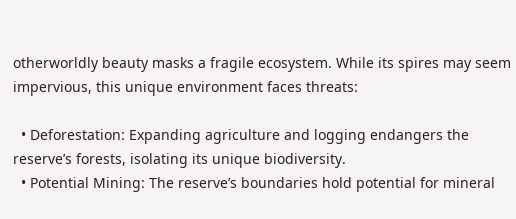otherworldly beauty masks a fragile ecosystem. While its spires may seem impervious, this unique environment faces threats:

  • Deforestation: Expanding agriculture and logging endangers the reserve’s forests, isolating its unique biodiversity.
  • Potential Mining: The reserve’s boundaries hold potential for mineral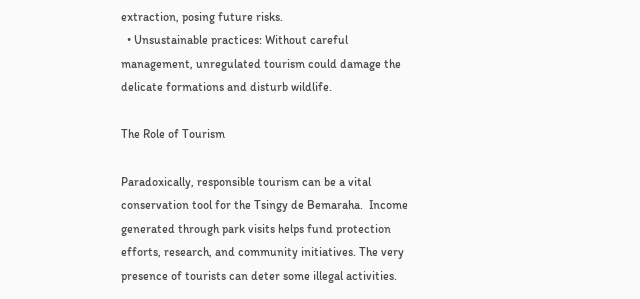extraction, posing future risks.
  • Unsustainable practices: Without careful management, unregulated tourism could damage the delicate formations and disturb wildlife.

The Role of Tourism

Paradoxically, responsible tourism can be a vital conservation tool for the Tsingy de Bemaraha.  Income generated through park visits helps fund protection efforts, research, and community initiatives. The very presence of tourists can deter some illegal activities.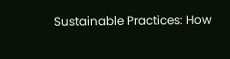Sustainable Practices: How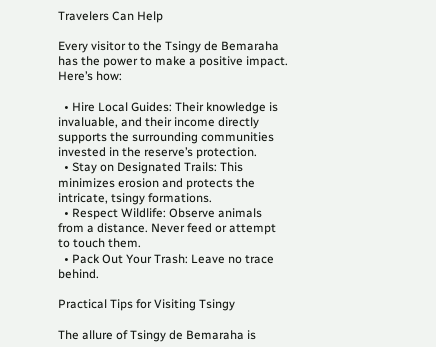Travelers Can Help

Every visitor to the Tsingy de Bemaraha has the power to make a positive impact. Here’s how:

  • Hire Local Guides: Their knowledge is invaluable, and their income directly supports the surrounding communities invested in the reserve’s protection.
  • Stay on Designated Trails: This minimizes erosion and protects the intricate, tsingy formations.
  • Respect Wildlife: Observe animals from a distance. Never feed or attempt to touch them.
  • Pack Out Your Trash: Leave no trace behind.

Practical Tips for Visiting Tsingy

The allure of Tsingy de Bemaraha is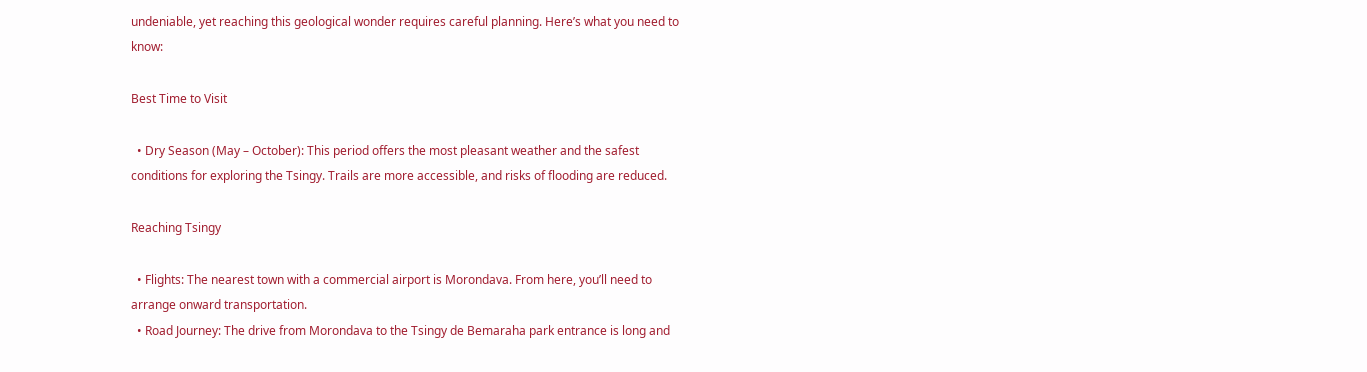undeniable, yet reaching this geological wonder requires careful planning. Here’s what you need to know:

Best Time to Visit

  • Dry Season (May – October): This period offers the most pleasant weather and the safest conditions for exploring the Tsingy. Trails are more accessible, and risks of flooding are reduced.

Reaching Tsingy

  • Flights: The nearest town with a commercial airport is Morondava. From here, you’ll need to arrange onward transportation.
  • Road Journey: The drive from Morondava to the Tsingy de Bemaraha park entrance is long and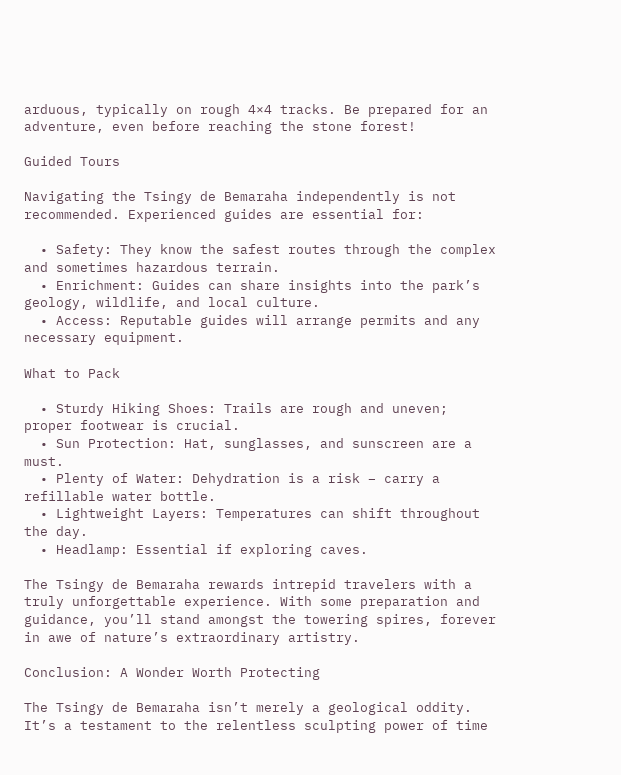arduous, typically on rough 4×4 tracks. Be prepared for an adventure, even before reaching the stone forest!

Guided Tours

Navigating the Tsingy de Bemaraha independently is not recommended. Experienced guides are essential for:

  • Safety: They know the safest routes through the complex and sometimes hazardous terrain.
  • Enrichment: Guides can share insights into the park’s geology, wildlife, and local culture.
  • Access: Reputable guides will arrange permits and any necessary equipment.

What to Pack

  • Sturdy Hiking Shoes: Trails are rough and uneven; proper footwear is crucial.
  • Sun Protection: Hat, sunglasses, and sunscreen are a must.
  • Plenty of Water: Dehydration is a risk – carry a refillable water bottle.
  • Lightweight Layers: Temperatures can shift throughout the day.
  • Headlamp: Essential if exploring caves.

The Tsingy de Bemaraha rewards intrepid travelers with a truly unforgettable experience. With some preparation and guidance, you’ll stand amongst the towering spires, forever in awe of nature’s extraordinary artistry.

Conclusion: A Wonder Worth Protecting

The Tsingy de Bemaraha isn’t merely a geological oddity. It’s a testament to the relentless sculpting power of time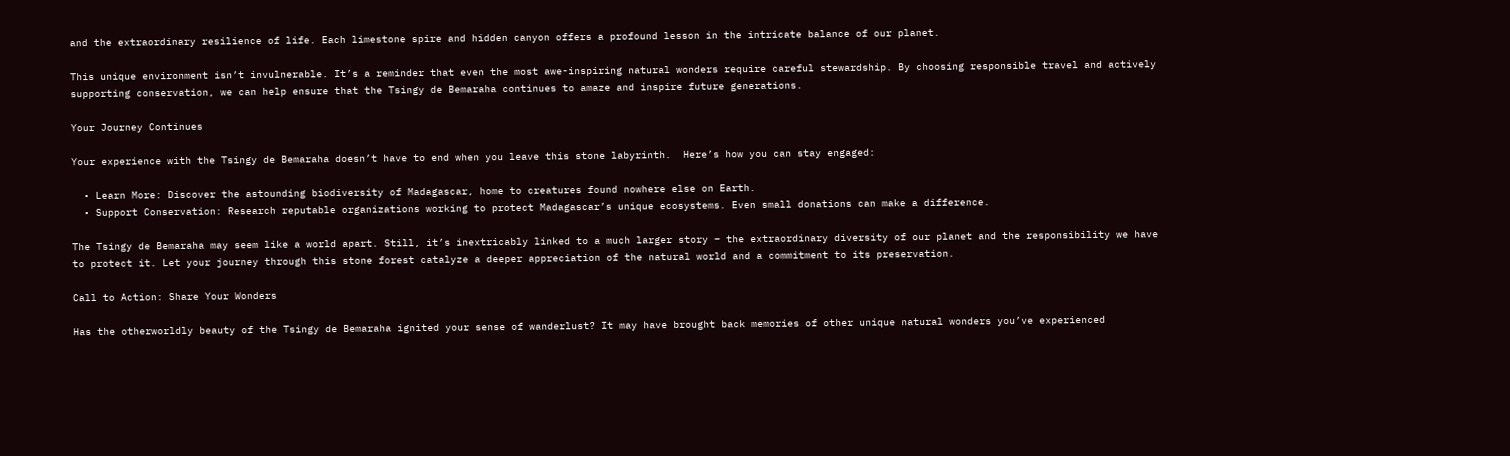and the extraordinary resilience of life. Each limestone spire and hidden canyon offers a profound lesson in the intricate balance of our planet.

This unique environment isn’t invulnerable. It’s a reminder that even the most awe-inspiring natural wonders require careful stewardship. By choosing responsible travel and actively supporting conservation, we can help ensure that the Tsingy de Bemaraha continues to amaze and inspire future generations.

Your Journey Continues

Your experience with the Tsingy de Bemaraha doesn’t have to end when you leave this stone labyrinth.  Here’s how you can stay engaged:

  • Learn More: Discover the astounding biodiversity of Madagascar, home to creatures found nowhere else on Earth.
  • Support Conservation: Research reputable organizations working to protect Madagascar’s unique ecosystems. Even small donations can make a difference.

The Tsingy de Bemaraha may seem like a world apart. Still, it’s inextricably linked to a much larger story – the extraordinary diversity of our planet and the responsibility we have to protect it. Let your journey through this stone forest catalyze a deeper appreciation of the natural world and a commitment to its preservation.

Call to Action: Share Your Wonders

Has the otherworldly beauty of the Tsingy de Bemaraha ignited your sense of wanderlust? It may have brought back memories of other unique natural wonders you’ve experienced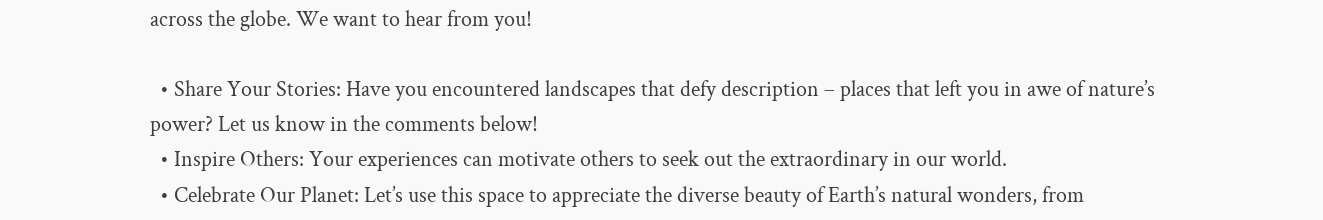across the globe. We want to hear from you!

  • Share Your Stories: Have you encountered landscapes that defy description – places that left you in awe of nature’s power? Let us know in the comments below!
  • Inspire Others: Your experiences can motivate others to seek out the extraordinary in our world.
  • Celebrate Our Planet: Let’s use this space to appreciate the diverse beauty of Earth’s natural wonders, from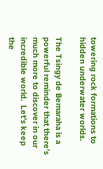towering rock formations to hidden underwater worlds.

The Tsingy de Bemaraha is a powerful reminder that there’s much more to discover in our incredible world.  Let’s keep the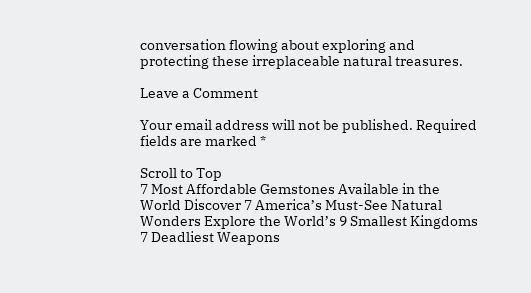conversation flowing about exploring and protecting these irreplaceable natural treasures.

Leave a Comment

Your email address will not be published. Required fields are marked *

Scroll to Top
7 Most Affordable Gemstones Available in the World Discover 7 America’s Must-See Natural Wonders Explore the World’s 9 Smallest Kingdoms 7 Deadliest Weapons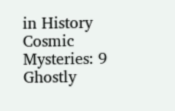in History Cosmic Mysteries: 9 Ghostly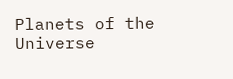Planets of the Universe